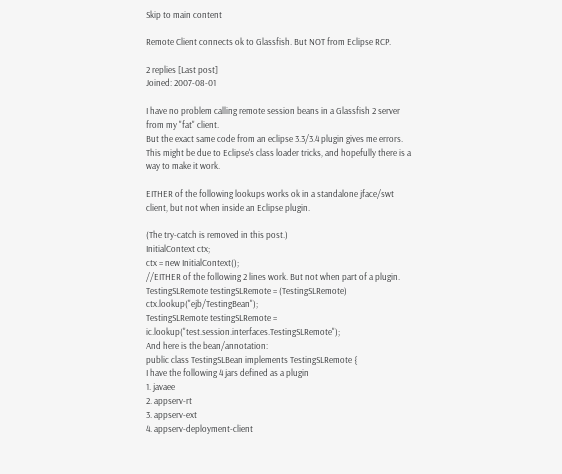Skip to main content

Remote Client connects ok to Glassfish. But NOT from Eclipse RCP.

2 replies [Last post]
Joined: 2007-08-01

I have no problem calling remote session beans in a Glassfish 2 server from my "fat" client.
But the exact same code from an eclipse 3.3/3.4 plugin gives me errors. This might be due to Eclipse's class loader tricks, and hopefully there is a way to make it work.

EITHER of the following lookups works ok in a standalone jface/swt client, but not when inside an Eclipse plugin.

(The try-catch is removed in this post.)
InitialContext ctx;
ctx = new InitialContext();
//EITHER of the following 2 lines work. But not when part of a plugin.
TestingSLRemote testingSLRemote = (TestingSLRemote) ctx.lookup("ejb/TestingBean");
TestingSLRemote testingSLRemote = ic.lookup("test.session.interfaces.TestingSLRemote");
And here is the bean/annotation:
public class TestingSLBean implements TestingSLRemote {
I have the following 4 jars defined as a plugin
1. javaee
2. appserv-rt
3. appserv-ext
4. appserv-deployment-client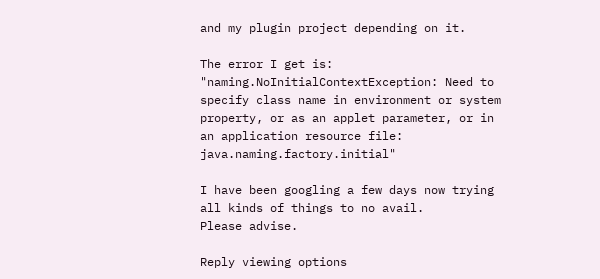and my plugin project depending on it.

The error I get is:
"naming.NoInitialContextException: Need to specify class name in environment or system property, or as an applet parameter, or in an application resource file: java.naming.factory.initial"

I have been googling a few days now trying all kinds of things to no avail.
Please advise.

Reply viewing options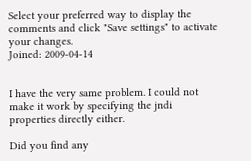Select your preferred way to display the comments and click "Save settings" to activate your changes.
Joined: 2009-04-14


I have the very same problem. I could not make it work by specifying the jndi properties directly either.

Did you find any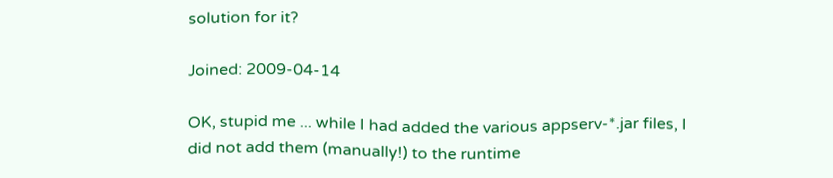solution for it?

Joined: 2009-04-14

OK, stupid me ... while I had added the various appserv-*.jar files, I did not add them (manually!) to the runtime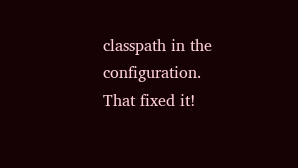classpath in the configuration. That fixed it!